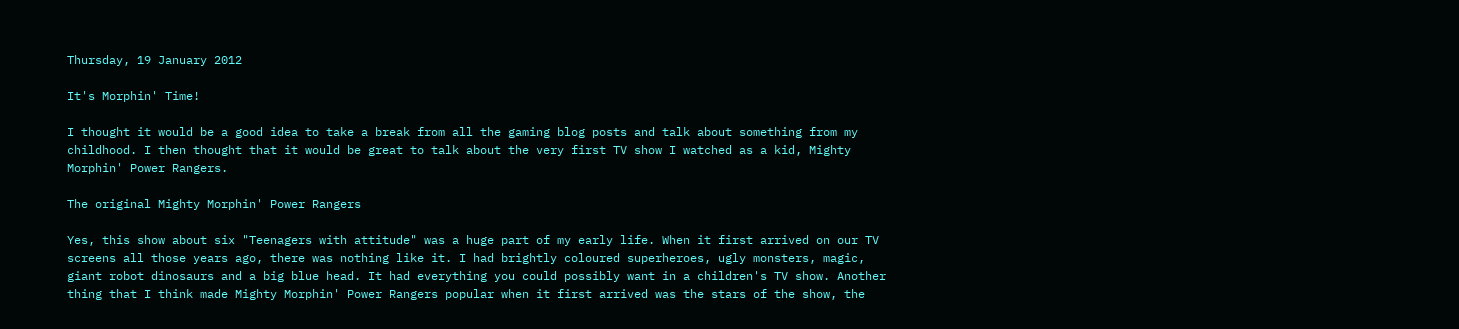Thursday, 19 January 2012

It's Morphin' Time!

I thought it would be a good idea to take a break from all the gaming blog posts and talk about something from my childhood. I then thought that it would be great to talk about the very first TV show I watched as a kid, Mighty Morphin' Power Rangers.

The original Mighty Morphin' Power Rangers

Yes, this show about six "Teenagers with attitude" was a huge part of my early life. When it first arrived on our TV screens all those years ago, there was nothing like it. I had brightly coloured superheroes, ugly monsters, magic, giant robot dinosaurs and a big blue head. It had everything you could possibly want in a children's TV show. Another thing that I think made Mighty Morphin' Power Rangers popular when it first arrived was the stars of the show, the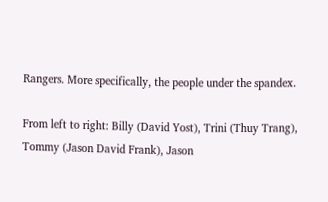Rangers. More specifically, the people under the spandex.

From left to right: Billy (David Yost), Trini (Thuy Trang), Tommy (Jason David Frank), Jason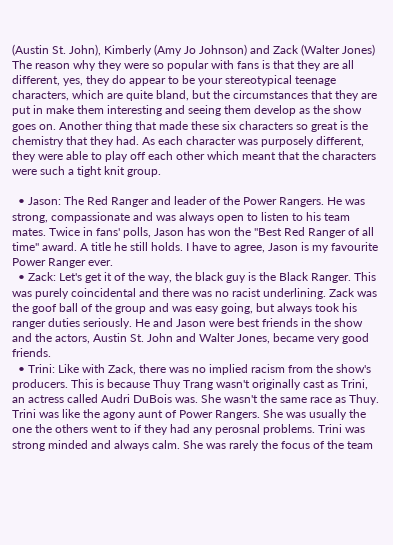(Austin St. John), Kimberly (Amy Jo Johnson) and Zack (Walter Jones)
The reason why they were so popular with fans is that they are all different, yes, they do appear to be your stereotypical teenage characters, which are quite bland, but the circumstances that they are put in make them interesting and seeing them develop as the show goes on. Another thing that made these six characters so great is the chemistry that they had. As each character was purposely different, they were able to play off each other which meant that the characters were such a tight knit group.

  • Jason: The Red Ranger and leader of the Power Rangers. He was strong, compassionate and was always open to listen to his team mates. Twice in fans' polls, Jason has won the "Best Red Ranger of all time" award. A title he still holds. I have to agree, Jason is my favourite Power Ranger ever.
  • Zack: Let's get it of the way, the black guy is the Black Ranger. This was purely coincidental and there was no racist underlining. Zack was the goof ball of the group and was easy going, but always took his ranger duties seriously. He and Jason were best friends in the show and the actors, Austin St. John and Walter Jones, became very good friends.
  • Trini: Like with Zack, there was no implied racism from the show's producers. This is because Thuy Trang wasn't originally cast as Trini, an actress called Audri DuBois was. She wasn't the same race as Thuy. Trini was like the agony aunt of Power Rangers. She was usually the one the others went to if they had any perosnal problems. Trini was strong minded and always calm. She was rarely the focus of the team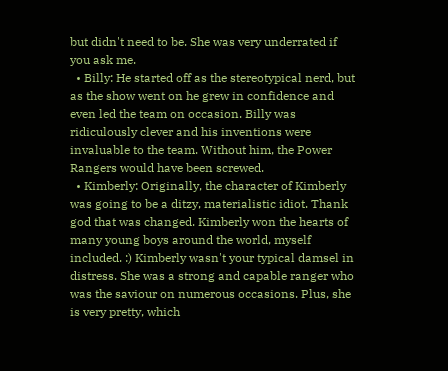but didn't need to be. She was very underrated if you ask me.
  • Billy: He started off as the stereotypical nerd, but as the show went on he grew in confidence and even led the team on occasion. Billy was ridiculously clever and his inventions were invaluable to the team. Without him, the Power Rangers would have been screwed.
  • Kimberly: Originally, the character of Kimberly was going to be a ditzy, materialistic idiot. Thank god that was changed. Kimberly won the hearts of many young boys around the world, myself included. :) Kimberly wasn't your typical damsel in distress. She was a strong and capable ranger who was the saviour on numerous occasions. Plus, she is very pretty, which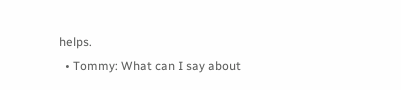helps.
  • Tommy: What can I say about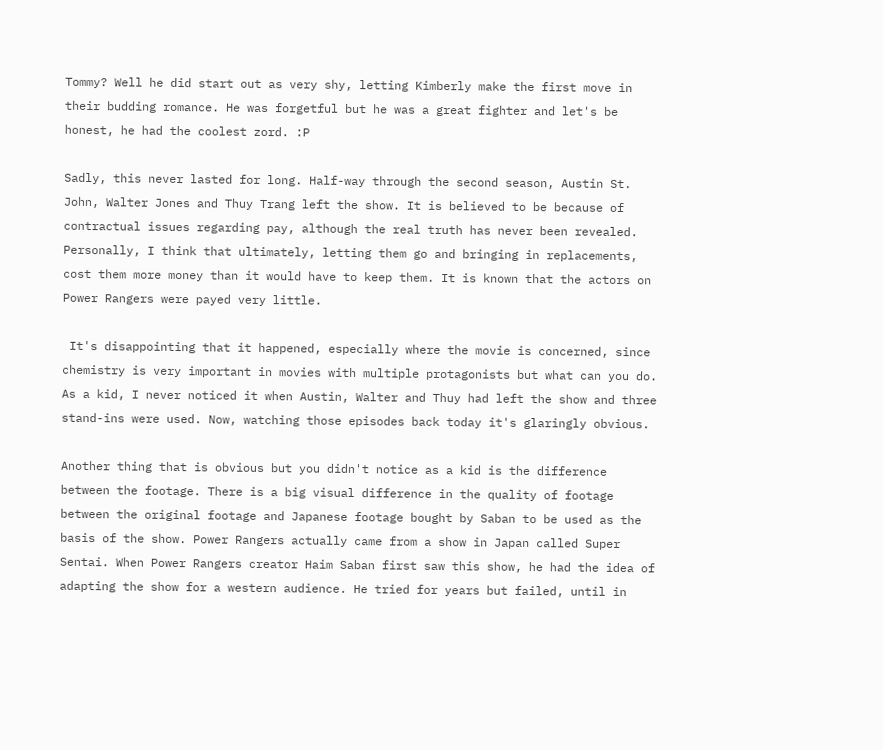Tommy? Well he did start out as very shy, letting Kimberly make the first move in their budding romance. He was forgetful but he was a great fighter and let's be honest, he had the coolest zord. :P

Sadly, this never lasted for long. Half-way through the second season, Austin St. John, Walter Jones and Thuy Trang left the show. It is believed to be because of contractual issues regarding pay, although the real truth has never been revealed. Personally, I think that ultimately, letting them go and bringing in replacements, cost them more money than it would have to keep them. It is known that the actors on Power Rangers were payed very little.

 It's disappointing that it happened, especially where the movie is concerned, since chemistry is very important in movies with multiple protagonists but what can you do. As a kid, I never noticed it when Austin, Walter and Thuy had left the show and three stand-ins were used. Now, watching those episodes back today it's glaringly obvious.

Another thing that is obvious but you didn't notice as a kid is the difference between the footage. There is a big visual difference in the quality of footage between the original footage and Japanese footage bought by Saban to be used as the basis of the show. Power Rangers actually came from a show in Japan called Super Sentai. When Power Rangers creator Haim Saban first saw this show, he had the idea of adapting the show for a western audience. He tried for years but failed, until in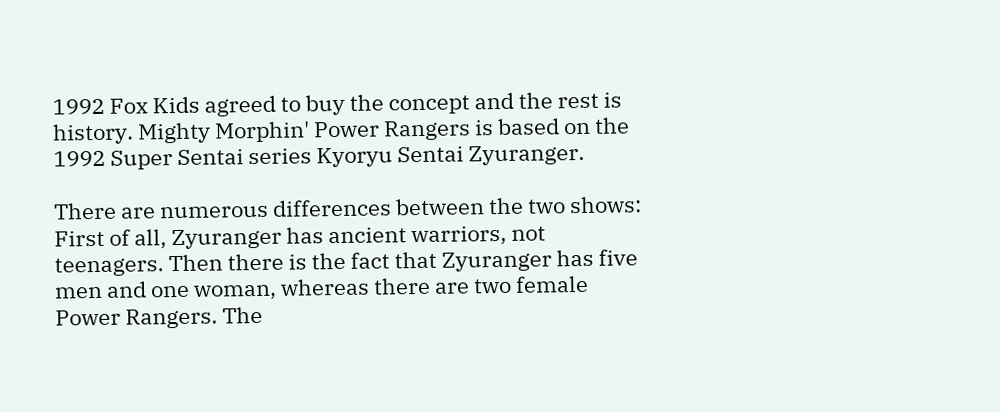1992 Fox Kids agreed to buy the concept and the rest is history. Mighty Morphin' Power Rangers is based on the 1992 Super Sentai series Kyoryu Sentai Zyuranger.

There are numerous differences between the two shows: First of all, Zyuranger has ancient warriors, not teenagers. Then there is the fact that Zyuranger has five men and one woman, whereas there are two female Power Rangers. The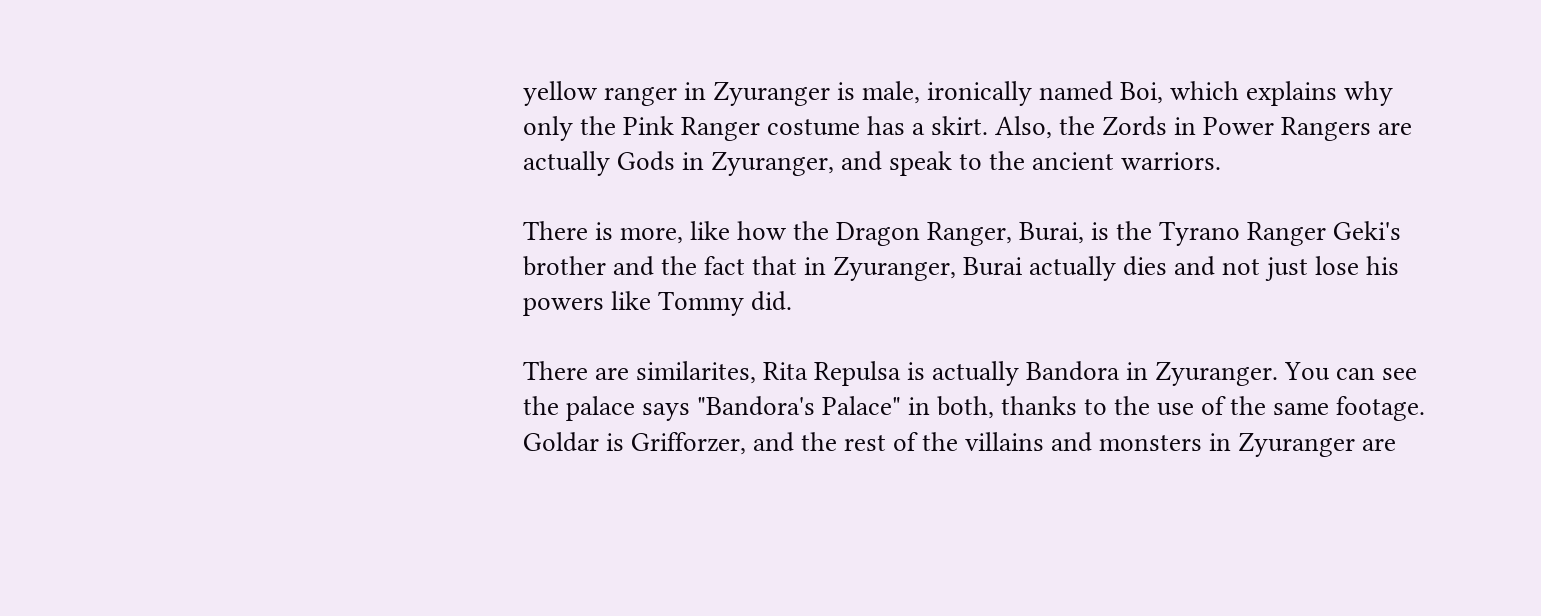yellow ranger in Zyuranger is male, ironically named Boi, which explains why only the Pink Ranger costume has a skirt. Also, the Zords in Power Rangers are actually Gods in Zyuranger, and speak to the ancient warriors.

There is more, like how the Dragon Ranger, Burai, is the Tyrano Ranger Geki's brother and the fact that in Zyuranger, Burai actually dies and not just lose his powers like Tommy did.

There are similarites, Rita Repulsa is actually Bandora in Zyuranger. You can see the palace says "Bandora's Palace" in both, thanks to the use of the same footage. Goldar is Grifforzer, and the rest of the villains and monsters in Zyuranger are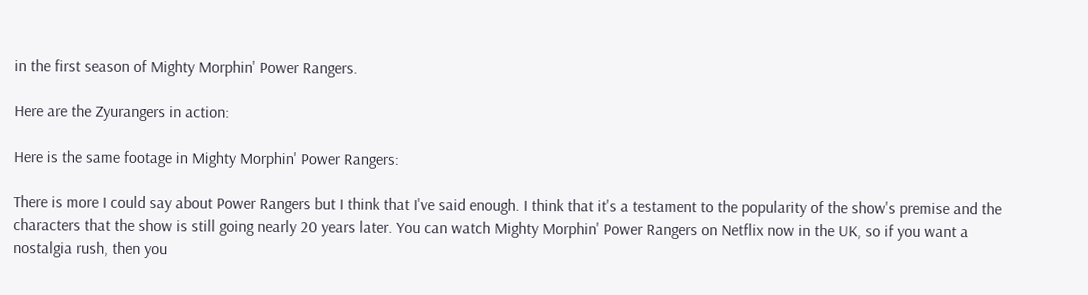in the first season of Mighty Morphin' Power Rangers.

Here are the Zyurangers in action:

Here is the same footage in Mighty Morphin' Power Rangers:

There is more I could say about Power Rangers but I think that I've said enough. I think that it's a testament to the popularity of the show's premise and the characters that the show is still going nearly 20 years later. You can watch Mighty Morphin' Power Rangers on Netflix now in the UK, so if you want a nostalgia rush, then you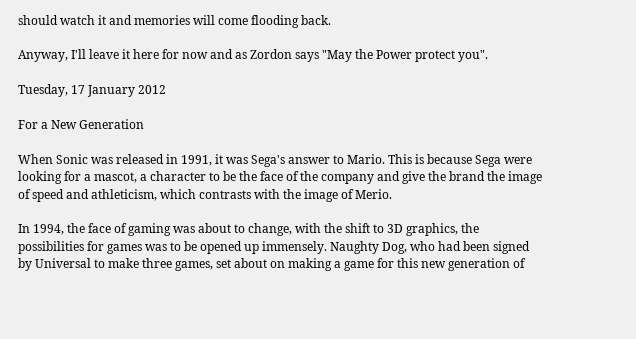should watch it and memories will come flooding back.

Anyway, I'll leave it here for now and as Zordon says "May the Power protect you".

Tuesday, 17 January 2012

For a New Generation

When Sonic was released in 1991, it was Sega's answer to Mario. This is because Sega were looking for a mascot, a character to be the face of the company and give the brand the image of speed and athleticism, which contrasts with the image of Merio.

In 1994, the face of gaming was about to change, with the shift to 3D graphics, the possibilities for games was to be opened up immensely. Naughty Dog, who had been signed by Universal to make three games, set about on making a game for this new generation of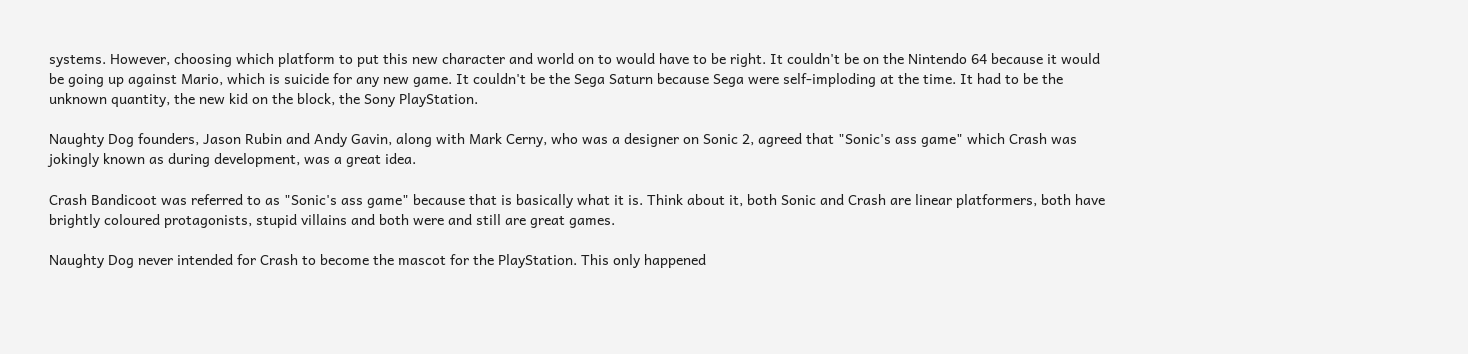systems. However, choosing which platform to put this new character and world on to would have to be right. It couldn't be on the Nintendo 64 because it would be going up against Mario, which is suicide for any new game. It couldn't be the Sega Saturn because Sega were self-imploding at the time. It had to be the unknown quantity, the new kid on the block, the Sony PlayStation.

Naughty Dog founders, Jason Rubin and Andy Gavin, along with Mark Cerny, who was a designer on Sonic 2, agreed that "Sonic's ass game" which Crash was jokingly known as during development, was a great idea.

Crash Bandicoot was referred to as "Sonic's ass game" because that is basically what it is. Think about it, both Sonic and Crash are linear platformers, both have brightly coloured protagonists, stupid villains and both were and still are great games.

Naughty Dog never intended for Crash to become the mascot for the PlayStation. This only happened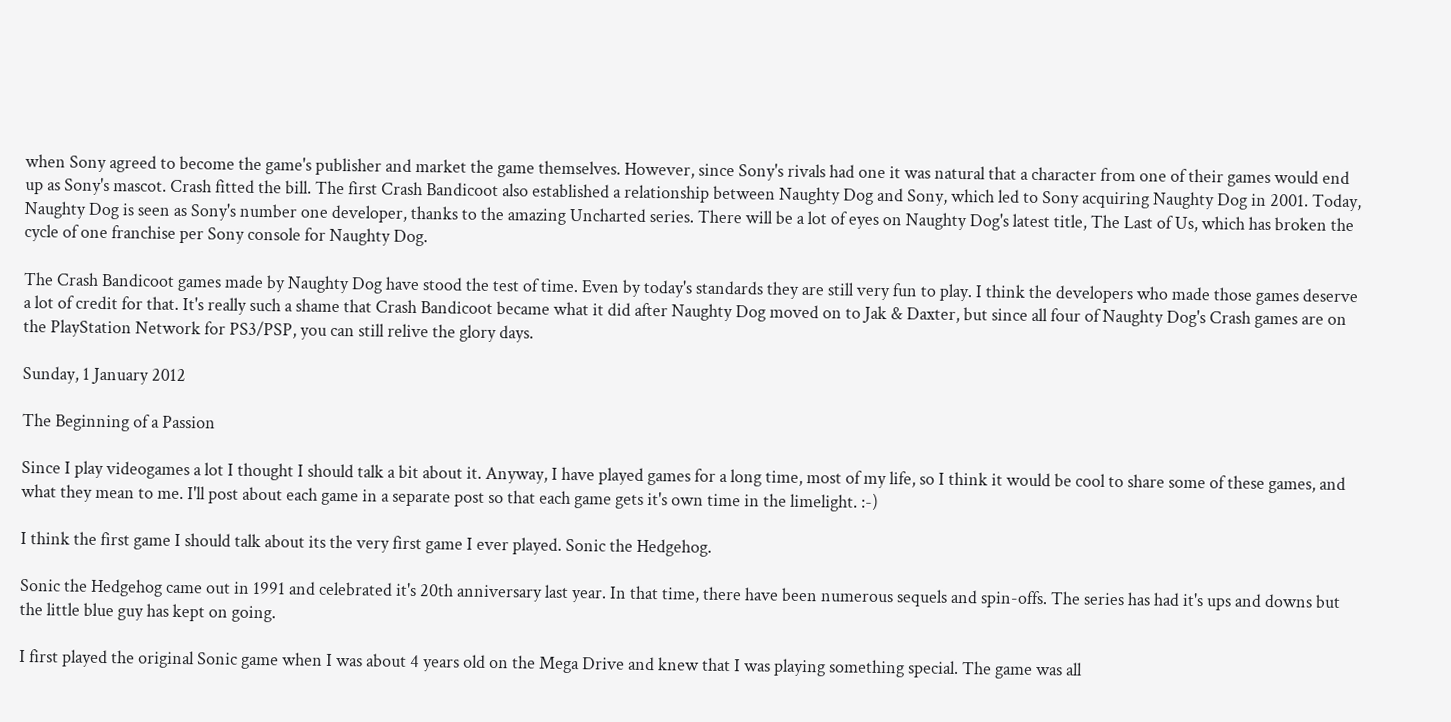when Sony agreed to become the game's publisher and market the game themselves. However, since Sony's rivals had one it was natural that a character from one of their games would end up as Sony's mascot. Crash fitted the bill. The first Crash Bandicoot also established a relationship between Naughty Dog and Sony, which led to Sony acquiring Naughty Dog in 2001. Today, Naughty Dog is seen as Sony's number one developer, thanks to the amazing Uncharted series. There will be a lot of eyes on Naughty Dog's latest title, The Last of Us, which has broken the cycle of one franchise per Sony console for Naughty Dog.

The Crash Bandicoot games made by Naughty Dog have stood the test of time. Even by today's standards they are still very fun to play. I think the developers who made those games deserve a lot of credit for that. It's really such a shame that Crash Bandicoot became what it did after Naughty Dog moved on to Jak & Daxter, but since all four of Naughty Dog's Crash games are on the PlayStation Network for PS3/PSP, you can still relive the glory days.

Sunday, 1 January 2012

The Beginning of a Passion

Since I play videogames a lot I thought I should talk a bit about it. Anyway, I have played games for a long time, most of my life, so I think it would be cool to share some of these games, and what they mean to me. I'll post about each game in a separate post so that each game gets it's own time in the limelight. :-)

I think the first game I should talk about its the very first game I ever played. Sonic the Hedgehog.

Sonic the Hedgehog came out in 1991 and celebrated it's 20th anniversary last year. In that time, there have been numerous sequels and spin-offs. The series has had it's ups and downs but the little blue guy has kept on going.

I first played the original Sonic game when I was about 4 years old on the Mega Drive and knew that I was playing something special. The game was all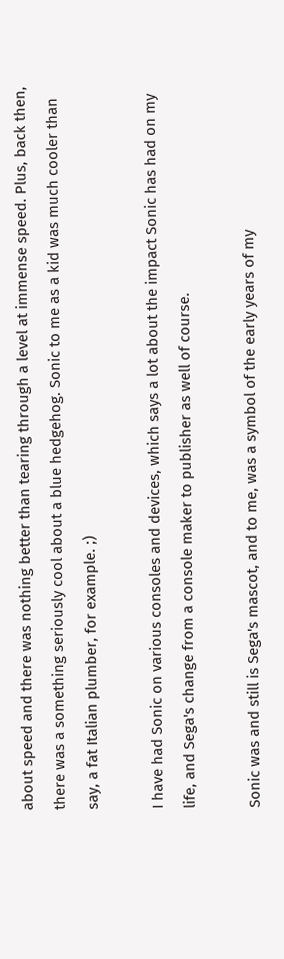about speed and there was nothing better than tearing through a level at immense speed. Plus, back then, there was a something seriously cool about a blue hedgehog. Sonic to me as a kid was much cooler than say, a fat Italian plumber, for example. ;)

I have had Sonic on various consoles and devices, which says a lot about the impact Sonic has had on my life, and Sega's change from a console maker to publisher as well of course.

Sonic was and still is Sega's mascot, and to me, was a symbol of the early years of my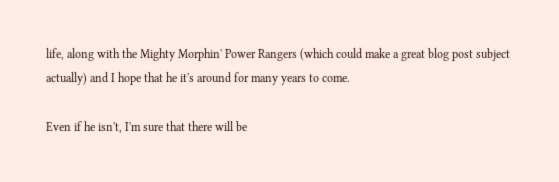life, along with the Mighty Morphin' Power Rangers (which could make a great blog post subject actually) and I hope that he it's around for many years to come.

Even if he isn't, I'm sure that there will be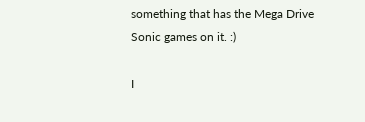something that has the Mega Drive Sonic games on it. :)

I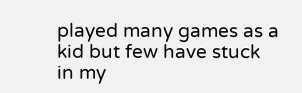played many games as a kid but few have stuck in my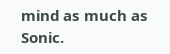mind as much as Sonic.